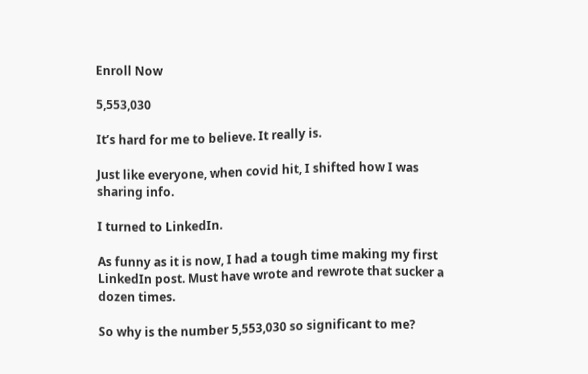Enroll Now

5,553,030

It’s hard for me to believe. It really is.

Just like everyone, when covid hit, I shifted how I was sharing info.

I turned to LinkedIn.

As funny as it is now, I had a tough time making my first LinkedIn post. Must have wrote and rewrote that sucker a dozen times.

So why is the number 5,553,030 so significant to me?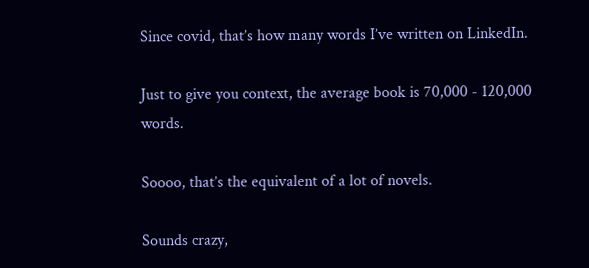Since covid, that’s how many words I’ve written on LinkedIn.

Just to give you context, the average book is 70,000 - 120,000 words.

Soooo, that’s the equivalent of a lot of novels.

Sounds crazy,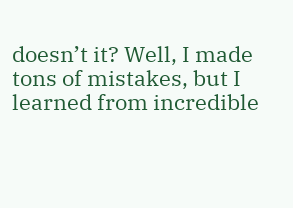doesn’t it? Well, I made tons of mistakes, but I learned from incredible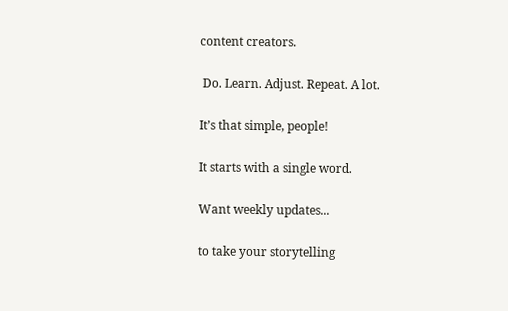content creators.

 Do. Learn. Adjust. Repeat. A lot.

It’s that simple, people!

It starts with a single word.

Want weekly updates...

to take your storytelling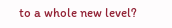to a whole new level?